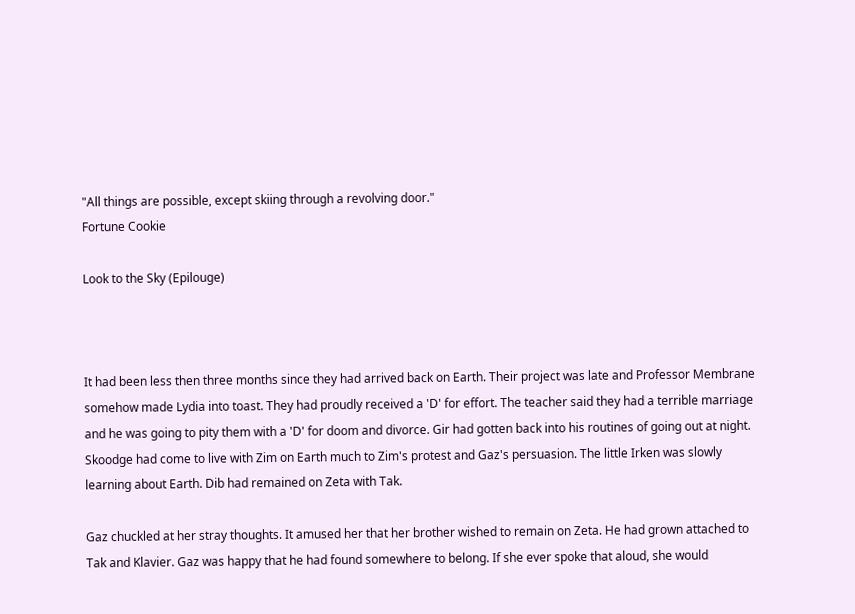"All things are possible, except skiing through a revolving door."
Fortune Cookie

Look to the Sky (Epilouge)



It had been less then three months since they had arrived back on Earth. Their project was late and Professor Membrane somehow made Lydia into toast. They had proudly received a 'D' for effort. The teacher said they had a terrible marriage and he was going to pity them with a 'D' for doom and divorce. Gir had gotten back into his routines of going out at night. Skoodge had come to live with Zim on Earth much to Zim's protest and Gaz's persuasion. The little Irken was slowly learning about Earth. Dib had remained on Zeta with Tak.

Gaz chuckled at her stray thoughts. It amused her that her brother wished to remain on Zeta. He had grown attached to Tak and Klavier. Gaz was happy that he had found somewhere to belong. If she ever spoke that aloud, she would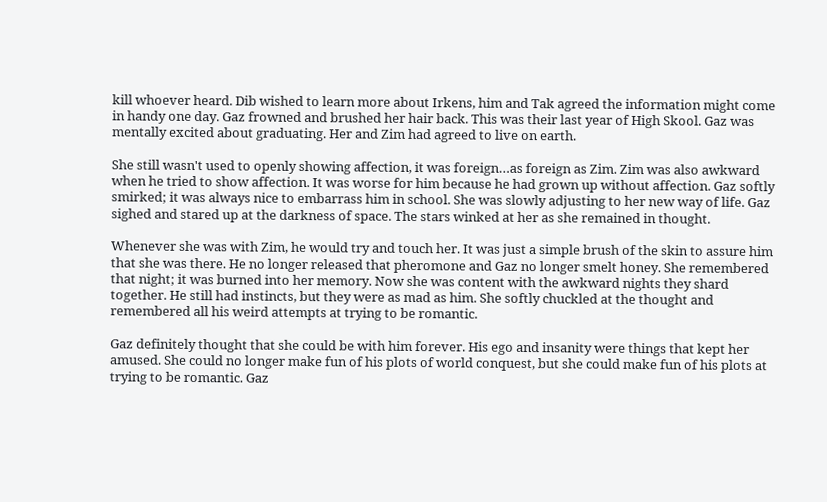kill whoever heard. Dib wished to learn more about Irkens, him and Tak agreed the information might come in handy one day. Gaz frowned and brushed her hair back. This was their last year of High Skool. Gaz was mentally excited about graduating. Her and Zim had agreed to live on earth.

She still wasn't used to openly showing affection, it was foreign…as foreign as Zim. Zim was also awkward when he tried to show affection. It was worse for him because he had grown up without affection. Gaz softly smirked; it was always nice to embarrass him in school. She was slowly adjusting to her new way of life. Gaz sighed and stared up at the darkness of space. The stars winked at her as she remained in thought.

Whenever she was with Zim, he would try and touch her. It was just a simple brush of the skin to assure him that she was there. He no longer released that pheromone and Gaz no longer smelt honey. She remembered that night; it was burned into her memory. Now she was content with the awkward nights they shard together. He still had instincts, but they were as mad as him. She softly chuckled at the thought and remembered all his weird attempts at trying to be romantic.

Gaz definitely thought that she could be with him forever. His ego and insanity were things that kept her amused. She could no longer make fun of his plots of world conquest, but she could make fun of his plots at trying to be romantic. Gaz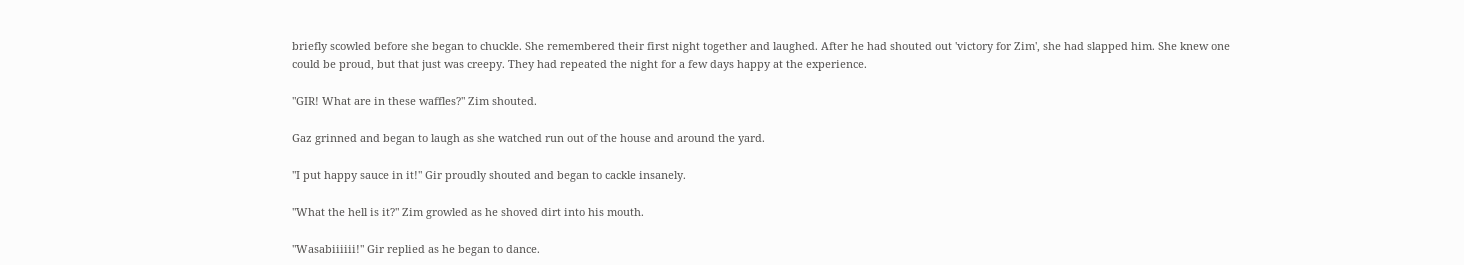briefly scowled before she began to chuckle. She remembered their first night together and laughed. After he had shouted out 'victory for Zim', she had slapped him. She knew one could be proud, but that just was creepy. They had repeated the night for a few days happy at the experience.

"GIR! What are in these waffles?" Zim shouted.

Gaz grinned and began to laugh as she watched run out of the house and around the yard.

"I put happy sauce in it!" Gir proudly shouted and began to cackle insanely.

"What the hell is it?" Zim growled as he shoved dirt into his mouth.

"Wasabiiiiii!" Gir replied as he began to dance.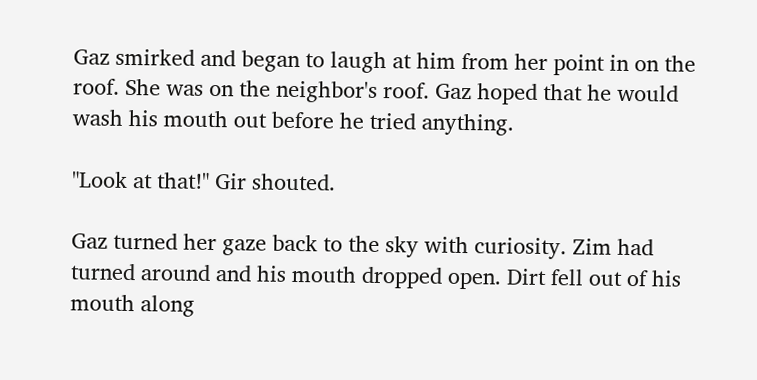Gaz smirked and began to laugh at him from her point in on the roof. She was on the neighbor's roof. Gaz hoped that he would wash his mouth out before he tried anything.

"Look at that!" Gir shouted.

Gaz turned her gaze back to the sky with curiosity. Zim had turned around and his mouth dropped open. Dirt fell out of his mouth along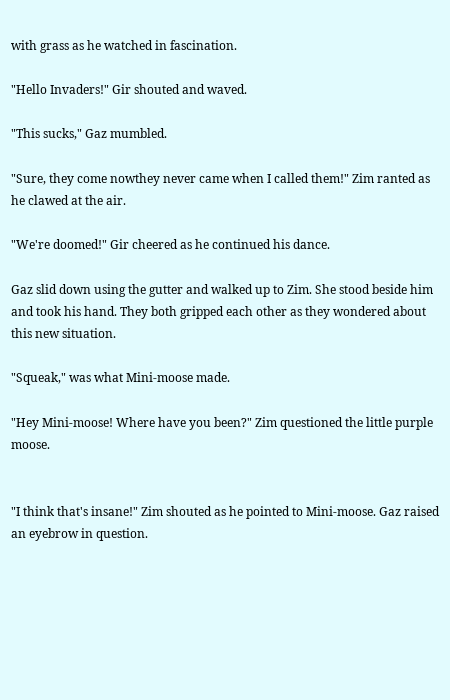with grass as he watched in fascination.

"Hello Invaders!" Gir shouted and waved.

"This sucks," Gaz mumbled.

"Sure, they come nowthey never came when I called them!" Zim ranted as he clawed at the air.

"We're doomed!" Gir cheered as he continued his dance.

Gaz slid down using the gutter and walked up to Zim. She stood beside him and took his hand. They both gripped each other as they wondered about this new situation.

"Squeak," was what Mini-moose made.

"Hey Mini-moose! Where have you been?" Zim questioned the little purple moose.


"I think that's insane!" Zim shouted as he pointed to Mini-moose. Gaz raised an eyebrow in question.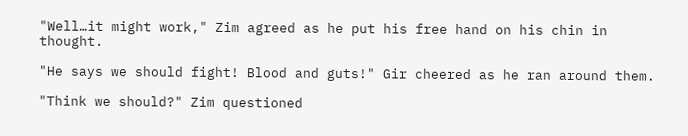"Well…it might work," Zim agreed as he put his free hand on his chin in thought.

"He says we should fight! Blood and guts!" Gir cheered as he ran around them.

"Think we should?" Zim questioned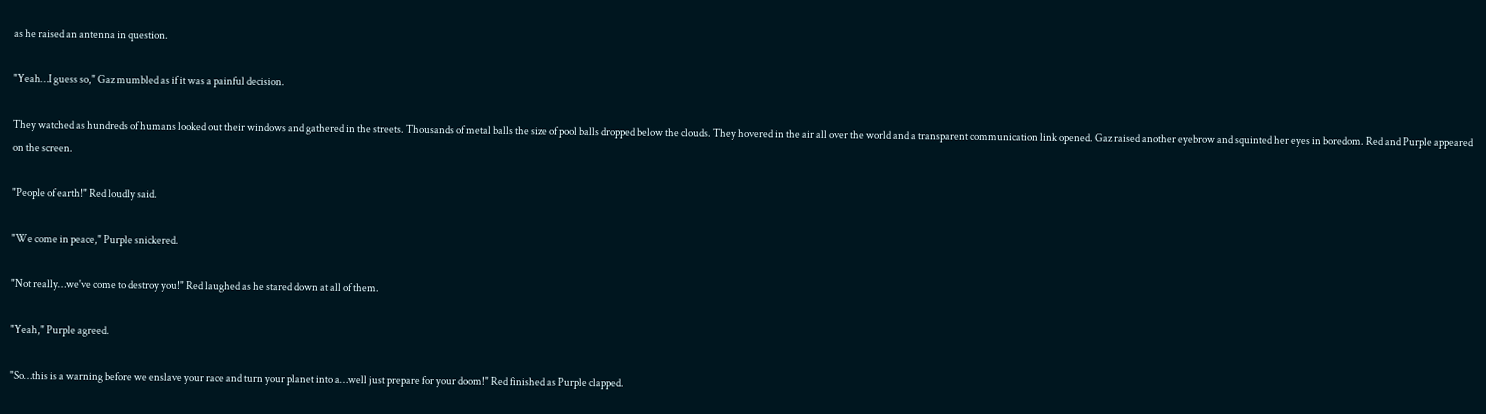as he raised an antenna in question.

"Yeah…I guess so," Gaz mumbled as if it was a painful decision.

They watched as hundreds of humans looked out their windows and gathered in the streets. Thousands of metal balls the size of pool balls dropped below the clouds. They hovered in the air all over the world and a transparent communication link opened. Gaz raised another eyebrow and squinted her eyes in boredom. Red and Purple appeared on the screen.

"People of earth!" Red loudly said.

"We come in peace," Purple snickered.

"Not really…we've come to destroy you!" Red laughed as he stared down at all of them.

"Yeah," Purple agreed.

"So…this is a warning before we enslave your race and turn your planet into a…well just prepare for your doom!" Red finished as Purple clapped.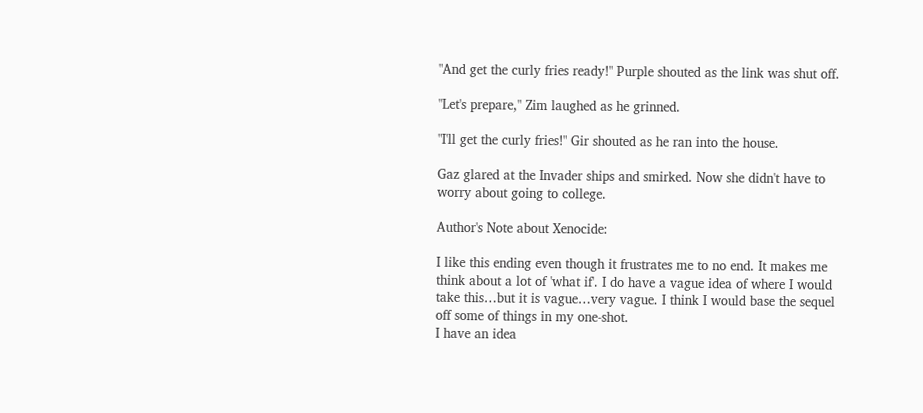"And get the curly fries ready!" Purple shouted as the link was shut off.

"Let's prepare," Zim laughed as he grinned.

"I'll get the curly fries!" Gir shouted as he ran into the house.

Gaz glared at the Invader ships and smirked. Now she didn't have to worry about going to college.

Author's Note about Xenocide:

I like this ending even though it frustrates me to no end. It makes me think about a lot of 'what if'. I do have a vague idea of where I would take this…but it is vague…very vague. I think I would base the sequel off some of things in my one-shot.
I have an idea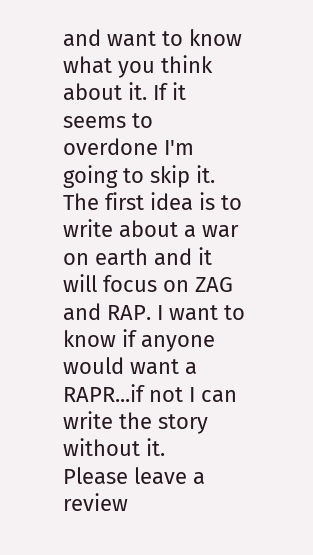and want to know what you think about it. If it seems to overdone I'm going to skip it.
The first idea is to write about a war on earth and it will focus on ZAG and RAP. I want to know if anyone would want a RAPR...if not I can write the story without it.
Please leave a review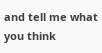and tell me what you think